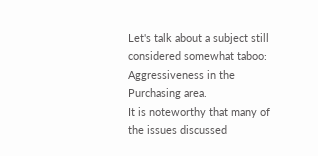Let's talk about a subject still considered somewhat taboo: Aggressiveness in the Purchasing area.
It is noteworthy that many of the issues discussed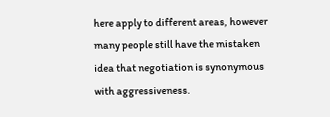here apply to different areas, however many people still have the mistaken idea that negotiation is synonymous with aggressiveness.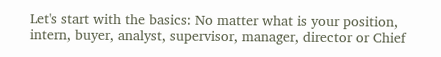Let's start with the basics: No matter what is your position, intern, buyer, analyst, supervisor, manager, director or Chief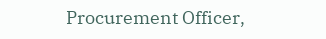Procurement Officer,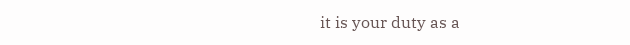it is your duty as a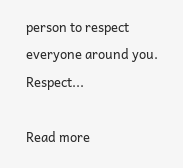person to respect everyone around you. Respect...

Read more